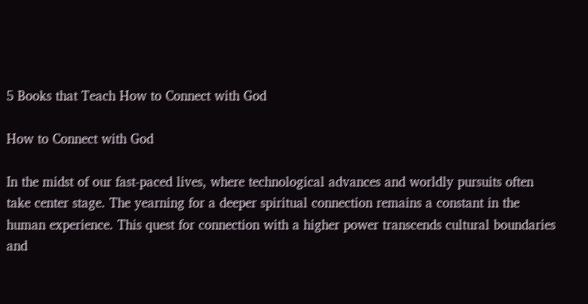5 Books that Teach How to Connect with God

How to Connect with God

In the midst of our fast-paced lives, where technological advances and worldly pursuits often take center stage. The yearning for a deeper spiritual connection remains a constant in the human experience. This quest for connection with a higher power transcends cultural boundaries and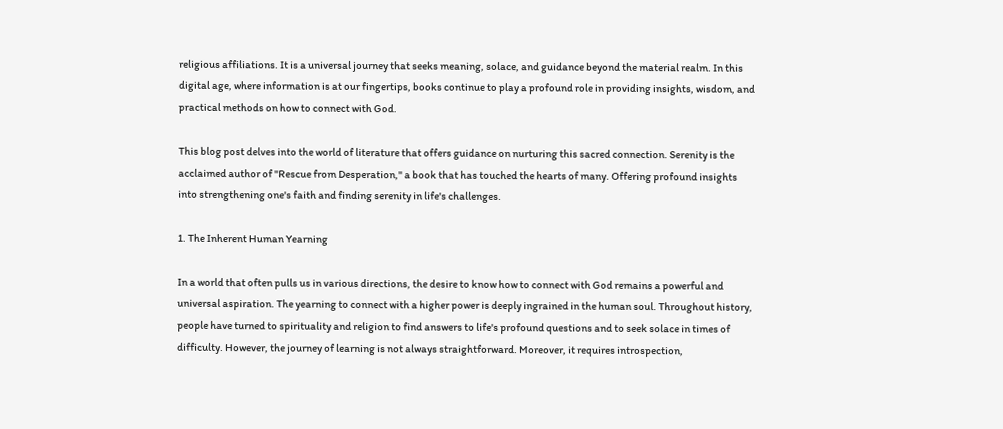religious affiliations. It is a universal journey that seeks meaning, solace, and guidance beyond the material realm. In this digital age, where information is at our fingertips, books continue to play a profound role in providing insights, wisdom, and practical methods on how to connect with God.

This blog post delves into the world of literature that offers guidance on nurturing this sacred connection. Serenity is the acclaimed author of "Rescue from Desperation," a book that has touched the hearts of many. Offering profound insights into strengthening one's faith and finding serenity in life's challenges.

1. The Inherent Human Yearning

In a world that often pulls us in various directions, the desire to know how to connect with God remains a powerful and universal aspiration. The yearning to connect with a higher power is deeply ingrained in the human soul. Throughout history, people have turned to spirituality and religion to find answers to life's profound questions and to seek solace in times of difficulty. However, the journey of learning is not always straightforward. Moreover, it requires introspection,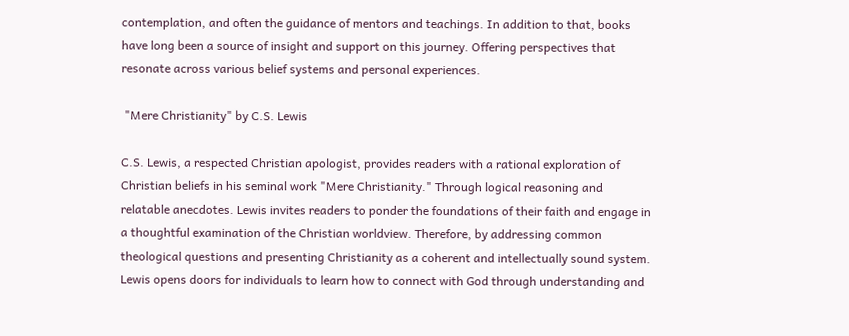contemplation, and often the guidance of mentors and teachings. In addition to that, books have long been a source of insight and support on this journey. Offering perspectives that resonate across various belief systems and personal experiences.

 "Mere Christianity" by C.S. Lewis

C.S. Lewis, a respected Christian apologist, provides readers with a rational exploration of Christian beliefs in his seminal work "Mere Christianity." Through logical reasoning and relatable anecdotes. Lewis invites readers to ponder the foundations of their faith and engage in a thoughtful examination of the Christian worldview. Therefore, by addressing common theological questions and presenting Christianity as a coherent and intellectually sound system. Lewis opens doors for individuals to learn how to connect with God through understanding and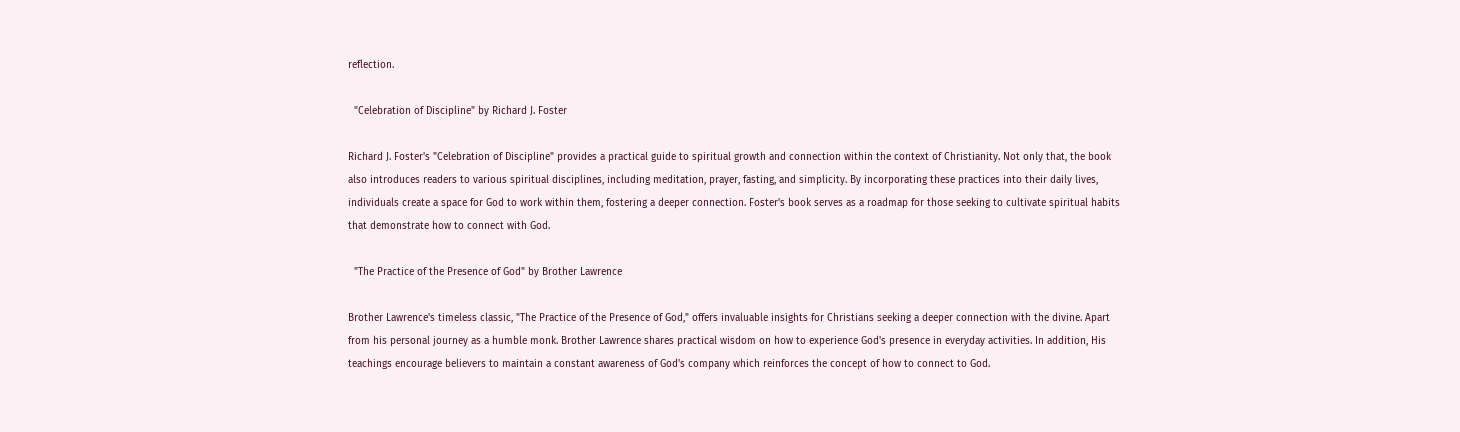reflection.

  "Celebration of Discipline" by Richard J. Foster

Richard J. Foster's "Celebration of Discipline" provides a practical guide to spiritual growth and connection within the context of Christianity. Not only that, the book also introduces readers to various spiritual disciplines, including meditation, prayer, fasting, and simplicity. By incorporating these practices into their daily lives, individuals create a space for God to work within them, fostering a deeper connection. Foster's book serves as a roadmap for those seeking to cultivate spiritual habits that demonstrate how to connect with God.

  "The Practice of the Presence of God" by Brother Lawrence

Brother Lawrence's timeless classic, "The Practice of the Presence of God," offers invaluable insights for Christians seeking a deeper connection with the divine. Apart from his personal journey as a humble monk. Brother Lawrence shares practical wisdom on how to experience God's presence in everyday activities. In addition, His teachings encourage believers to maintain a constant awareness of God's company which reinforces the concept of how to connect to God.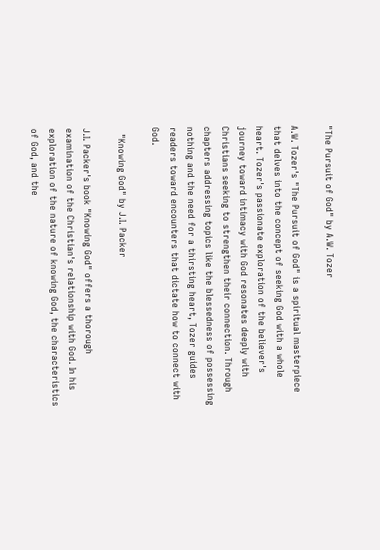"The Pursuit of God" by A.W. Tozer

A.W. Tozer's "The Pursuit of God" is a spiritual masterpiece that delves into the concept of seeking God with a whole heart. Tozer's passionate exploration of the believer's journey toward intimacy with God resonates deeply with Christians seeking to strengthen their connection. Through chapters addressing topics like the blessedness of possessing nothing and the need for a thirsting heart, Tozer guides readers toward encounters that dictate how to connect with God.

  "Knowing God" by J.I. Packer

J.I. Packer's book "Knowing God" offers a thorough examination of the Christian's relationship with God. In his exploration of the nature of knowing God, the characteristics of God, and the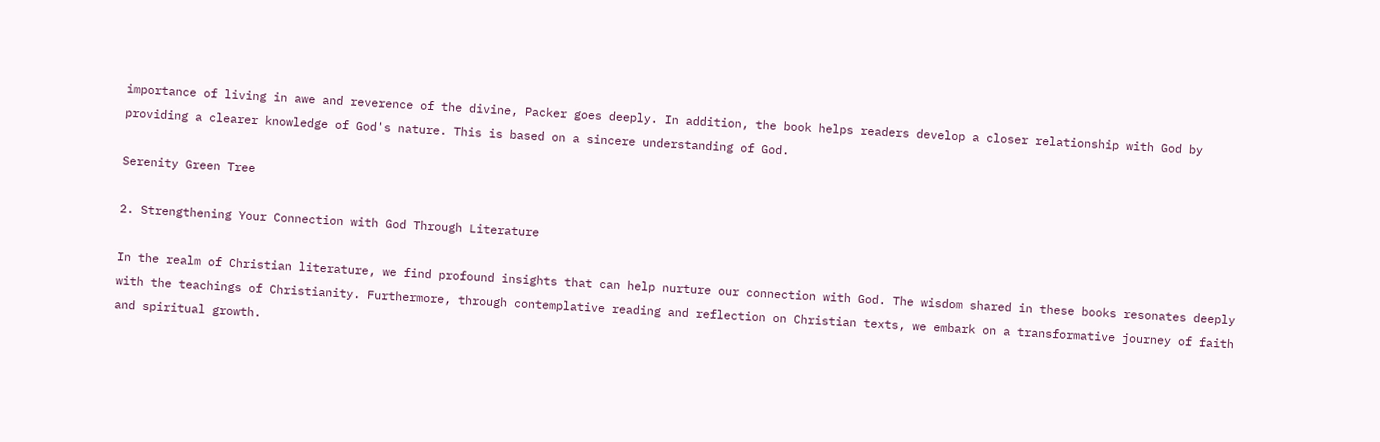importance of living in awe and reverence of the divine, Packer goes deeply. In addition, the book helps readers develop a closer relationship with God by providing a clearer knowledge of God's nature. This is based on a sincere understanding of God.

Serenity Green Tree

2. Strengthening Your Connection with God Through Literature

In the realm of Christian literature, we find profound insights that can help nurture our connection with God. The wisdom shared in these books resonates deeply with the teachings of Christianity. Furthermore, through contemplative reading and reflection on Christian texts, we embark on a transformative journey of faith and spiritual growth.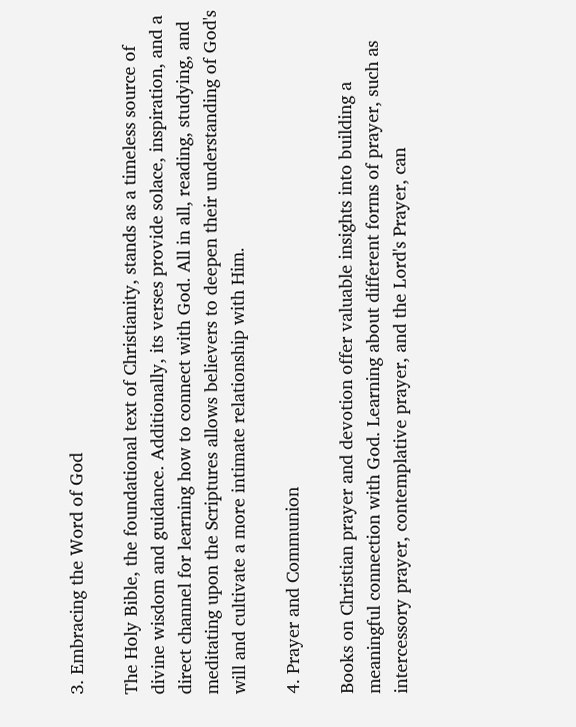3. Embracing the Word of God

The Holy Bible, the foundational text of Christianity, stands as a timeless source of divine wisdom and guidance. Additionally, its verses provide solace, inspiration, and a direct channel for learning how to connect with God. All in all, reading, studying, and meditating upon the Scriptures allows believers to deepen their understanding of God's will and cultivate a more intimate relationship with Him.

4. Prayer and Communion

Books on Christian prayer and devotion offer valuable insights into building a meaningful connection with God. Learning about different forms of prayer, such as intercessory prayer, contemplative prayer, and the Lord's Prayer, can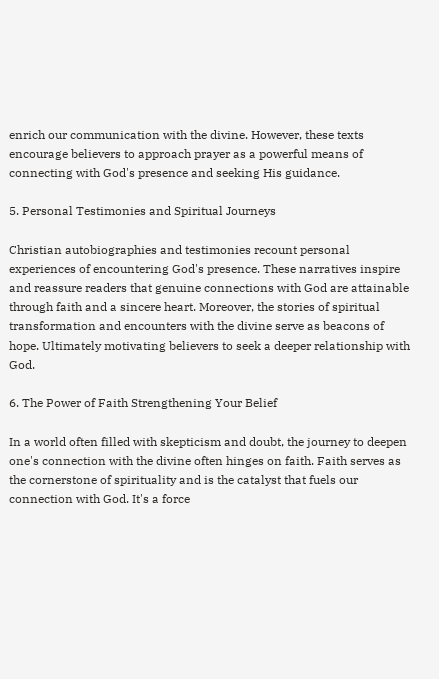enrich our communication with the divine. However, these texts encourage believers to approach prayer as a powerful means of connecting with God's presence and seeking His guidance.

5. Personal Testimonies and Spiritual Journeys

Christian autobiographies and testimonies recount personal experiences of encountering God's presence. These narratives inspire and reassure readers that genuine connections with God are attainable through faith and a sincere heart. Moreover, the stories of spiritual transformation and encounters with the divine serve as beacons of hope. Ultimately motivating believers to seek a deeper relationship with God.

6. The Power of Faith Strengthening Your Belief

In a world often filled with skepticism and doubt, the journey to deepen one's connection with the divine often hinges on faith. Faith serves as the cornerstone of spirituality and is the catalyst that fuels our connection with God. It's a force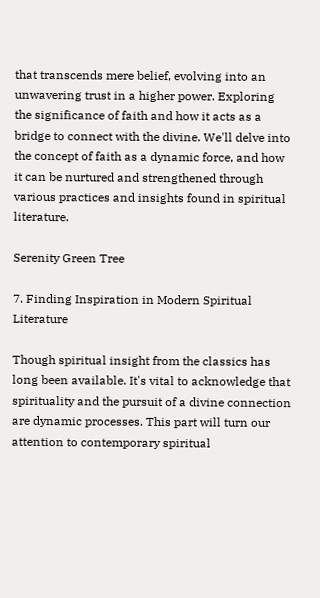that transcends mere belief, evolving into an unwavering trust in a higher power. Exploring the significance of faith and how it acts as a bridge to connect with the divine. We'll delve into the concept of faith as a dynamic force, and how it can be nurtured and strengthened through various practices and insights found in spiritual literature.

Serenity Green Tree

7. Finding Inspiration in Modern Spiritual Literature

Though spiritual insight from the classics has long been available. It's vital to acknowledge that spirituality and the pursuit of a divine connection are dynamic processes. This part will turn our attention to contemporary spiritual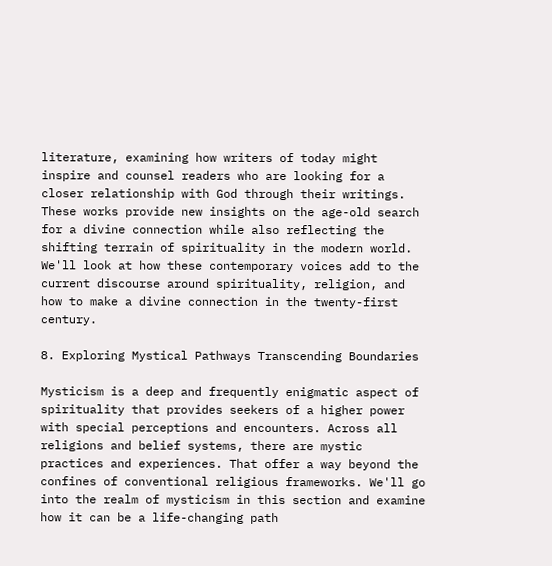literature, examining how writers of today might inspire and counsel readers who are looking for a closer relationship with God through their writings. These works provide new insights on the age-old search for a divine connection while also reflecting the shifting terrain of spirituality in the modern world. We'll look at how these contemporary voices add to the current discourse around spirituality, religion, and how to make a divine connection in the twenty-first century.

8. Exploring Mystical Pathways Transcending Boundaries

Mysticism is a deep and frequently enigmatic aspect of spirituality that provides seekers of a higher power with special perceptions and encounters. Across all religions and belief systems, there are mystic practices and experiences. That offer a way beyond the confines of conventional religious frameworks. We'll go into the realm of mysticism in this section and examine how it can be a life-changing path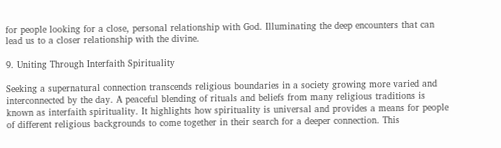for people looking for a close, personal relationship with God. Illuminating the deep encounters that can lead us to a closer relationship with the divine.

9. Uniting Through Interfaith Spirituality

Seeking a supernatural connection transcends religious boundaries in a society growing more varied and interconnected by the day. A peaceful blending of rituals and beliefs from many religious traditions is known as interfaith spirituality. It highlights how spirituality is universal and provides a means for people of different religious backgrounds to come together in their search for a deeper connection. This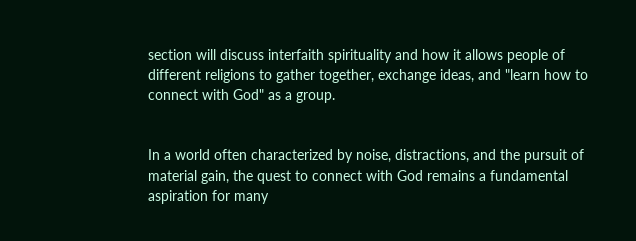section will discuss interfaith spirituality and how it allows people of different religions to gather together, exchange ideas, and "learn how to connect with God" as a group.


In a world often characterized by noise, distractions, and the pursuit of material gain, the quest to connect with God remains a fundamental aspiration for many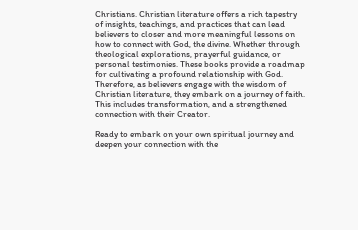Christians. Christian literature offers a rich tapestry of insights, teachings, and practices that can lead believers to closer and more meaningful lessons on how to connect with God, the divine. Whether through theological explorations, prayerful guidance, or personal testimonies. These books provide a roadmap for cultivating a profound relationship with God. Therefore, as believers engage with the wisdom of Christian literature, they embark on a journey of faith. This includes transformation, and a strengthened connection with their Creator.

Ready to embark on your own spiritual journey and deepen your connection with the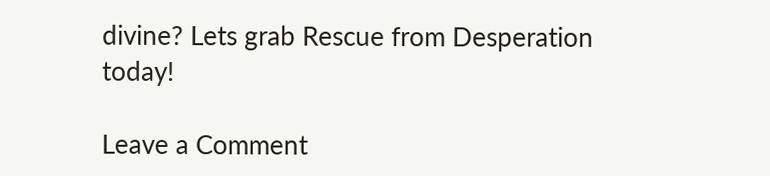divine? Lets grab Rescue from Desperation today!

Leave a Comment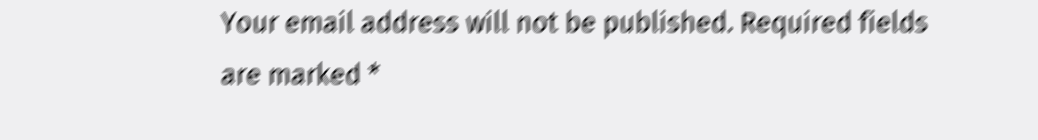Your email address will not be published. Required fields are marked *